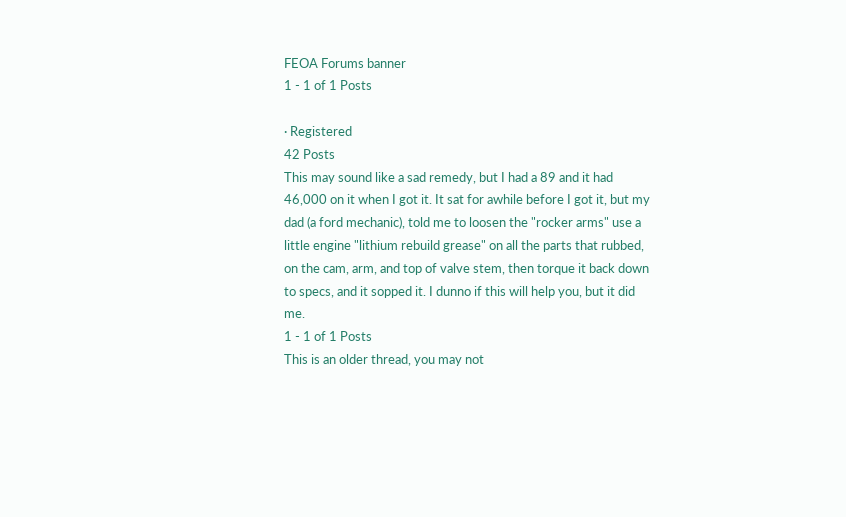FEOA Forums banner
1 - 1 of 1 Posts

· Registered
42 Posts
This may sound like a sad remedy, but I had a 89 and it had 46,000 on it when I got it. It sat for awhile before I got it, but my dad (a ford mechanic), told me to loosen the "rocker arms" use a little engine "lithium rebuild grease" on all the parts that rubbed, on the cam, arm, and top of valve stem, then torque it back down to specs, and it sopped it. I dunno if this will help you, but it did me.
1 - 1 of 1 Posts
This is an older thread, you may not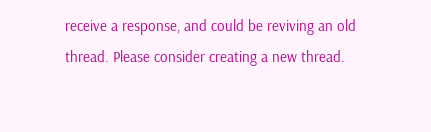receive a response, and could be reviving an old thread. Please consider creating a new thread.